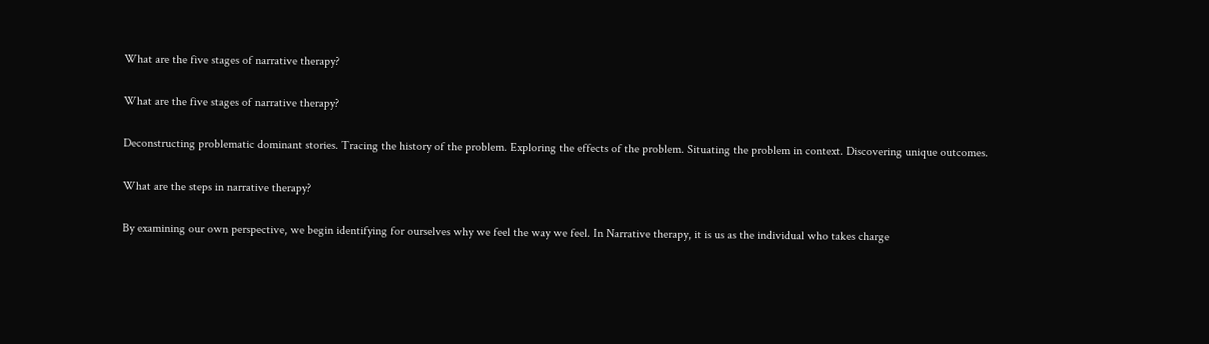What are the five stages of narrative therapy?

What are the five stages of narrative therapy?

Deconstructing problematic dominant stories. Tracing the history of the problem. Exploring the effects of the problem. Situating the problem in context. Discovering unique outcomes.

What are the steps in narrative therapy?

By examining our own perspective, we begin identifying for ourselves why we feel the way we feel. In Narrative therapy, it is us as the individual who takes charge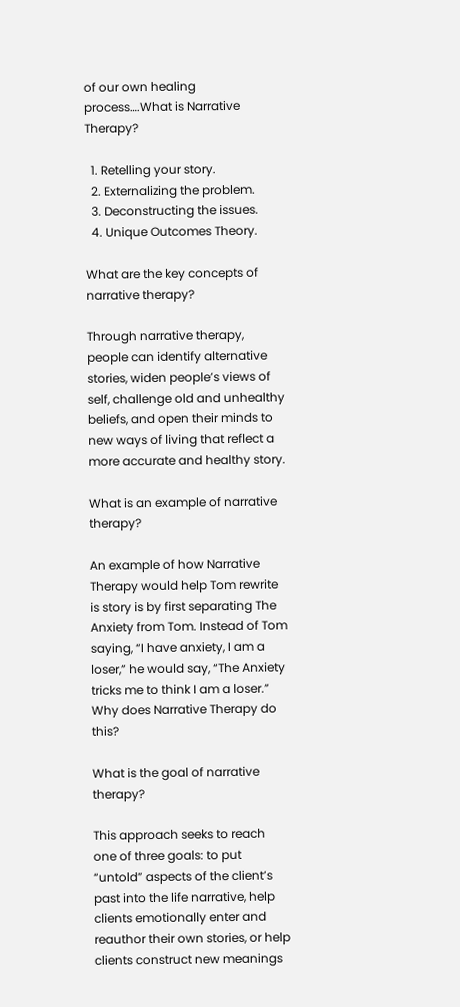of our own healing process….What is Narrative Therapy?

  1. Retelling your story.
  2. Externalizing the problem.
  3. Deconstructing the issues.
  4. Unique Outcomes Theory.

What are the key concepts of narrative therapy?

Through narrative therapy, people can identify alternative stories, widen people’s views of self, challenge old and unhealthy beliefs, and open their minds to new ways of living that reflect a more accurate and healthy story.

What is an example of narrative therapy?

An example of how Narrative Therapy would help Tom rewrite is story is by first separating The Anxiety from Tom. Instead of Tom saying, “I have anxiety, I am a loser,” he would say, “The Anxiety tricks me to think I am a loser.” Why does Narrative Therapy do this?

What is the goal of narrative therapy?

This approach seeks to reach one of three goals: to put “untold” aspects of the client’s past into the life narrative, help clients emotionally enter and reauthor their own stories, or help clients construct new meanings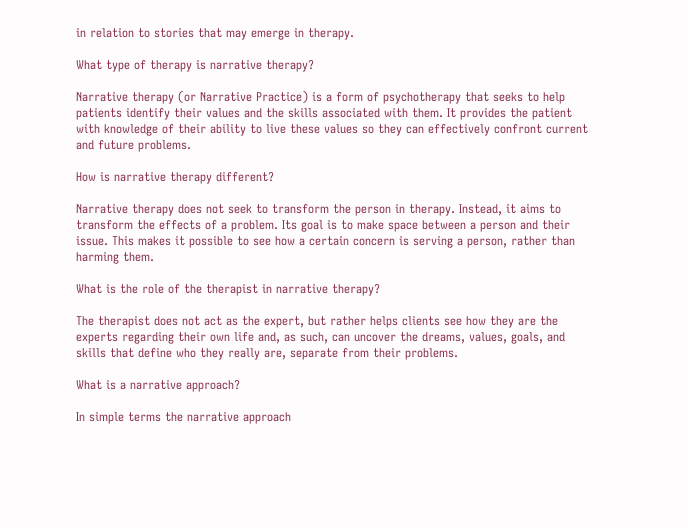in relation to stories that may emerge in therapy.

What type of therapy is narrative therapy?

Narrative therapy (or Narrative Practice) is a form of psychotherapy that seeks to help patients identify their values and the skills associated with them. It provides the patient with knowledge of their ability to live these values so they can effectively confront current and future problems.

How is narrative therapy different?

Narrative therapy does not seek to transform the person in therapy. Instead, it aims to transform the effects of a problem. Its goal is to make space between a person and their issue. This makes it possible to see how a certain concern is serving a person, rather than harming them.

What is the role of the therapist in narrative therapy?

The therapist does not act as the expert, but rather helps clients see how they are the experts regarding their own life and, as such, can uncover the dreams, values, goals, and skills that define who they really are, separate from their problems.

What is a narrative approach?

In simple terms the narrative approach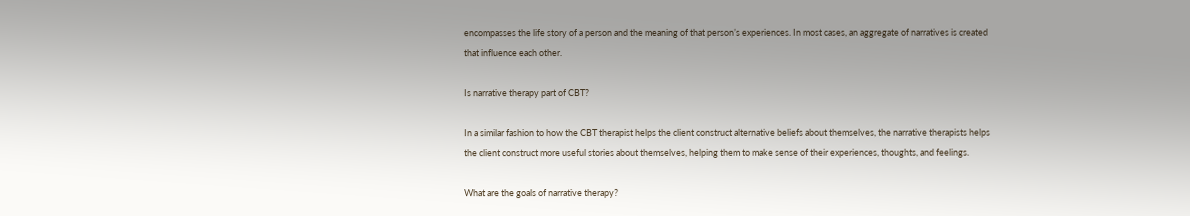encompasses the life story of a person and the meaning of that person’s experiences. In most cases, an aggregate of narratives is created that influence each other.

Is narrative therapy part of CBT?

In a similar fashion to how the CBT therapist helps the client construct alternative beliefs about themselves, the narrative therapists helps the client construct more useful stories about themselves, helping them to make sense of their experiences, thoughts, and feelings.

What are the goals of narrative therapy?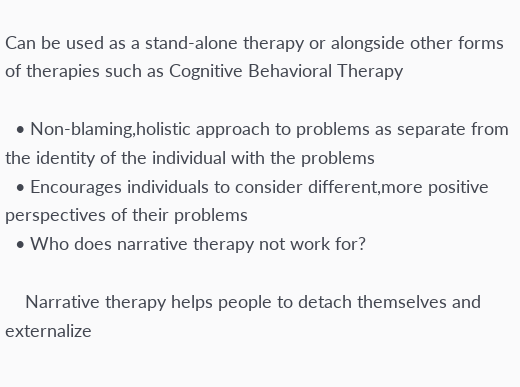Can be used as a stand-alone therapy or alongside other forms of therapies such as Cognitive Behavioral Therapy

  • Non-blaming,holistic approach to problems as separate from the identity of the individual with the problems
  • Encourages individuals to consider different,more positive perspectives of their problems
  • Who does narrative therapy not work for?

    Narrative therapy helps people to detach themselves and externalize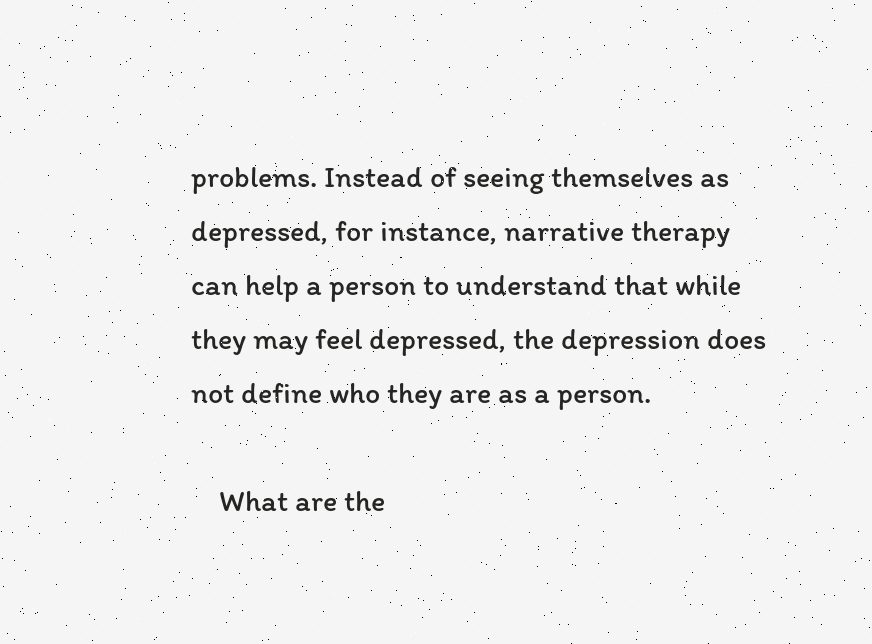problems. Instead of seeing themselves as depressed, for instance, narrative therapy can help a person to understand that while they may feel depressed, the depression does not define who they are as a person.

    What are the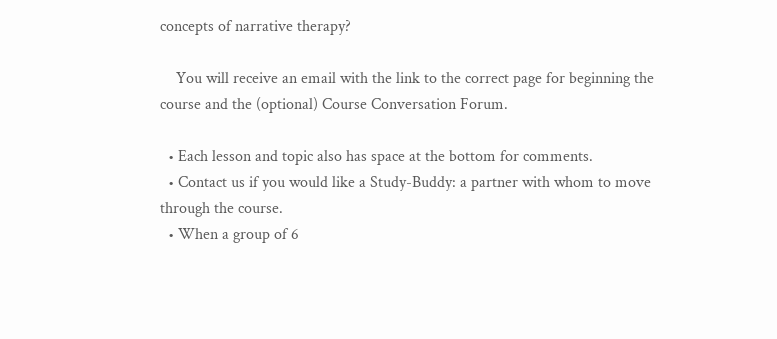concepts of narrative therapy?

    You will receive an email with the link to the correct page for beginning the course and the (optional) Course Conversation Forum.

  • Each lesson and topic also has space at the bottom for comments.
  • Contact us if you would like a Study-Buddy: a partner with whom to move through the course.
  • When a group of 6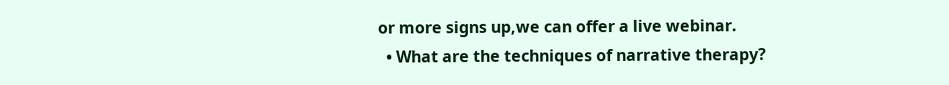or more signs up,we can offer a live webinar.
  • What are the techniques of narrative therapy?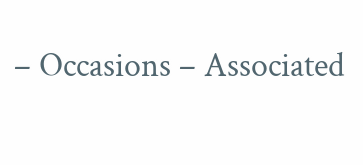– Occasions – Associated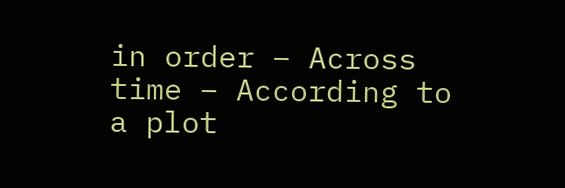in order – Across time – According to a plot